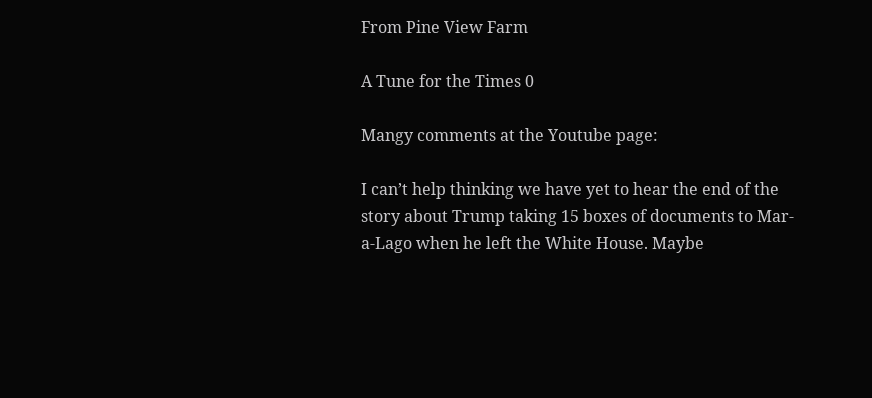From Pine View Farm

A Tune for the Times 0

Mangy comments at the Youtube page:

I can’t help thinking we have yet to hear the end of the story about Trump taking 15 boxes of documents to Mar-a-Lago when he left the White House. Maybe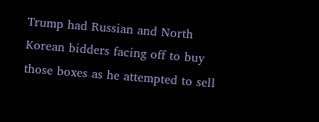Trump had Russian and North Korean bidders facing off to buy those boxes as he attempted to sell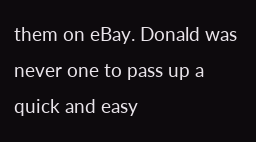them on eBay. Donald was never one to pass up a quick and easy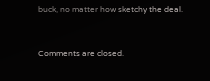buck, no matter how sketchy the deal.


Comments are closed.